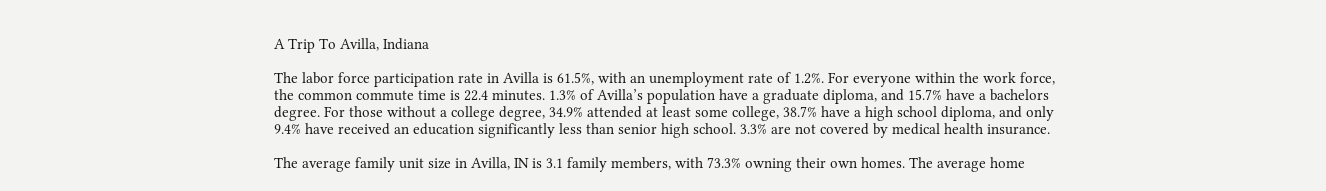A Trip To Avilla, Indiana

The labor force participation rate in Avilla is 61.5%, with an unemployment rate of 1.2%. For everyone within the work force, the common commute time is 22.4 minutes. 1.3% of Avilla’s population have a graduate diploma, and 15.7% have a bachelors degree. For those without a college degree, 34.9% attended at least some college, 38.7% have a high school diploma, and only 9.4% have received an education significantly less than senior high school. 3.3% are not covered by medical health insurance.

The average family unit size in Avilla, IN is 3.1 family members, with 73.3% owning their own homes. The average home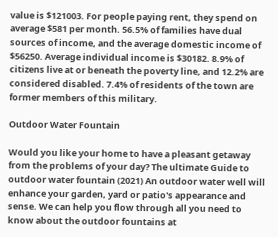value is $121003. For people paying rent, they spend on average $581 per month. 56.5% of families have dual sources of income, and the average domestic income of $56250. Average individual income is $30182. 8.9% of citizens live at or beneath the poverty line, and 12.2% are considered disabled. 7.4% of residents of the town are former members of this military.

Outdoor Water Fountain

Would you like your home to have a pleasant getaway from the problems of your day? The ultimate Guide to outdoor water fountain (2021) An outdoor water well will enhance your garden, yard or patio's appearance and sense. We can help you flow through all you need to know about the outdoor fountains at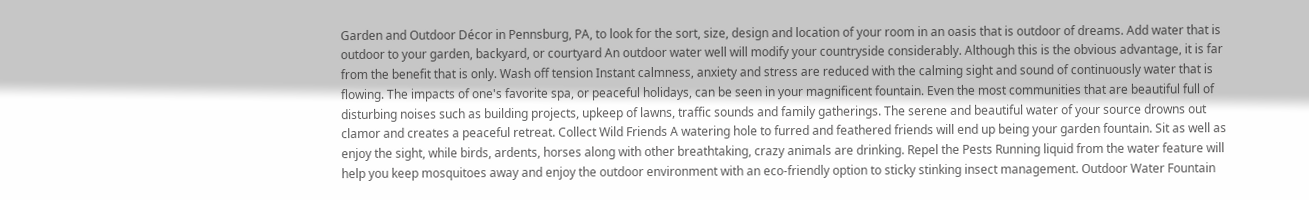Garden and Outdoor Décor in Pennsburg, PA, to look for the sort, size, design and location of your room in an oasis that is outdoor of dreams. Add water that is outdoor to your garden, backyard, or courtyard An outdoor water well will modify your countryside considerably. Although this is the obvious advantage, it is far from the benefit that is only. Wash off tension Instant calmness, anxiety and stress are reduced with the calming sight and sound of continuously water that is flowing. The impacts of one's favorite spa, or peaceful holidays, can be seen in your magnificent fountain. Even the most communities that are beautiful full of disturbing noises such as building projects, upkeep of lawns, traffic sounds and family gatherings. The serene and beautiful water of your source drowns out clamor and creates a peaceful retreat. Collect Wild Friends A watering hole to furred and feathered friends will end up being your garden fountain. Sit as well as enjoy the sight, while birds, ardents, horses along with other breathtaking, crazy animals are drinking. Repel the Pests Running liquid from the water feature will help you keep mosquitoes away and enjoy the outdoor environment with an eco-friendly option to sticky stinking insect management. Outdoor Water Fountain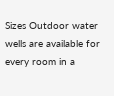Sizes Outdoor water wells are available for every room in a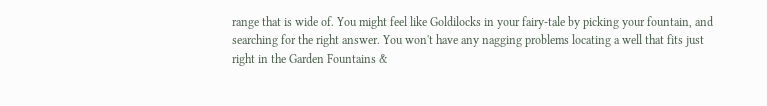range that is wide of. You might feel like Goldilocks in your fairy-tale by picking your fountain, and searching for the right answer. You won't have any nagging problems locating a well that fits just right in the Garden Fountains &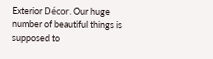Exterior Décor. Our huge number of beautiful things is supposed to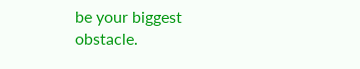be your biggest obstacle.